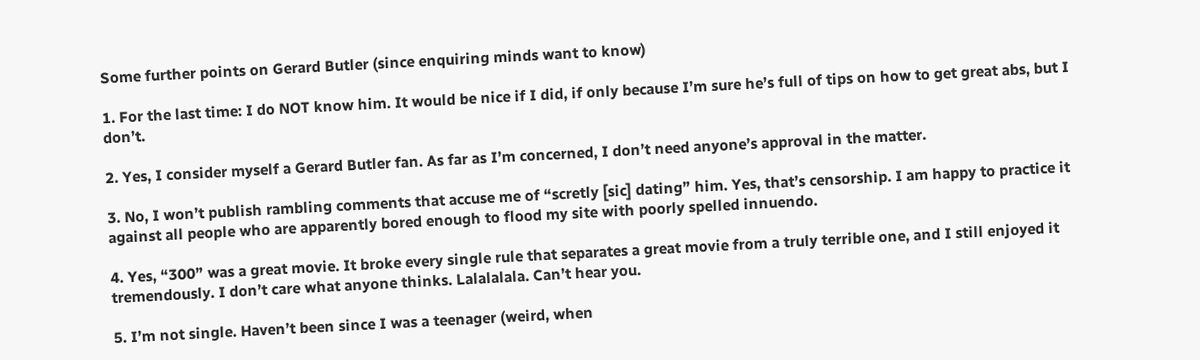Some further points on Gerard Butler (since enquiring minds want to know)

1. For the last time: I do NOT know him. It would be nice if I did, if only because I’m sure he’s full of tips on how to get great abs, but I don’t.

2. Yes, I consider myself a Gerard Butler fan. As far as I’m concerned, I don’t need anyone’s approval in the matter.

3. No, I won’t publish rambling comments that accuse me of “scretly [sic] dating” him. Yes, that’s censorship. I am happy to practice it against all people who are apparently bored enough to flood my site with poorly spelled innuendo.

4. Yes, “300” was a great movie. It broke every single rule that separates a great movie from a truly terrible one, and I still enjoyed it tremendously. I don’t care what anyone thinks. Lalalalala. Can’t hear you.

5. I’m not single. Haven’t been since I was a teenager (weird, when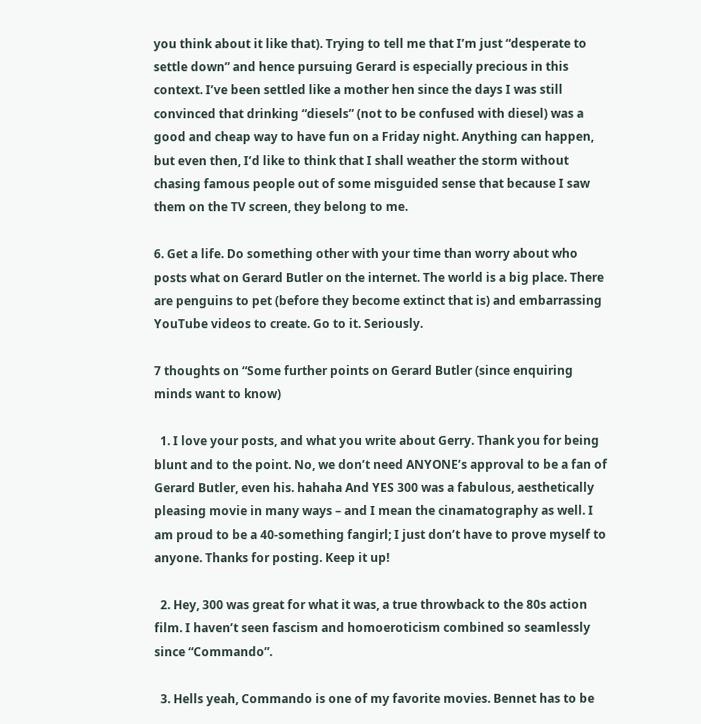you think about it like that). Trying to tell me that I’m just “desperate to settle down” and hence pursuing Gerard is especially precious in this context. I’ve been settled like a mother hen since the days I was still convinced that drinking “diesels” (not to be confused with diesel) was a good and cheap way to have fun on a Friday night. Anything can happen, but even then, I’d like to think that I shall weather the storm without chasing famous people out of some misguided sense that because I saw them on the TV screen, they belong to me.

6. Get a life. Do something other with your time than worry about who posts what on Gerard Butler on the internet. The world is a big place. There are penguins to pet (before they become extinct that is) and embarrassing YouTube videos to create. Go to it. Seriously.

7 thoughts on “Some further points on Gerard Butler (since enquiring minds want to know)

  1. I love your posts, and what you write about Gerry. Thank you for being blunt and to the point. No, we don’t need ANYONE’s approval to be a fan of Gerard Butler, even his. hahaha And YES 300 was a fabulous, aesthetically pleasing movie in many ways – and I mean the cinamatography as well. I am proud to be a 40-something fangirl; I just don’t have to prove myself to anyone. Thanks for posting. Keep it up!

  2. Hey, 300 was great for what it was, a true throwback to the 80s action film. I haven’t seen fascism and homoeroticism combined so seamlessly since “Commando”.

  3. Hells yeah, Commando is one of my favorite movies. Bennet has to be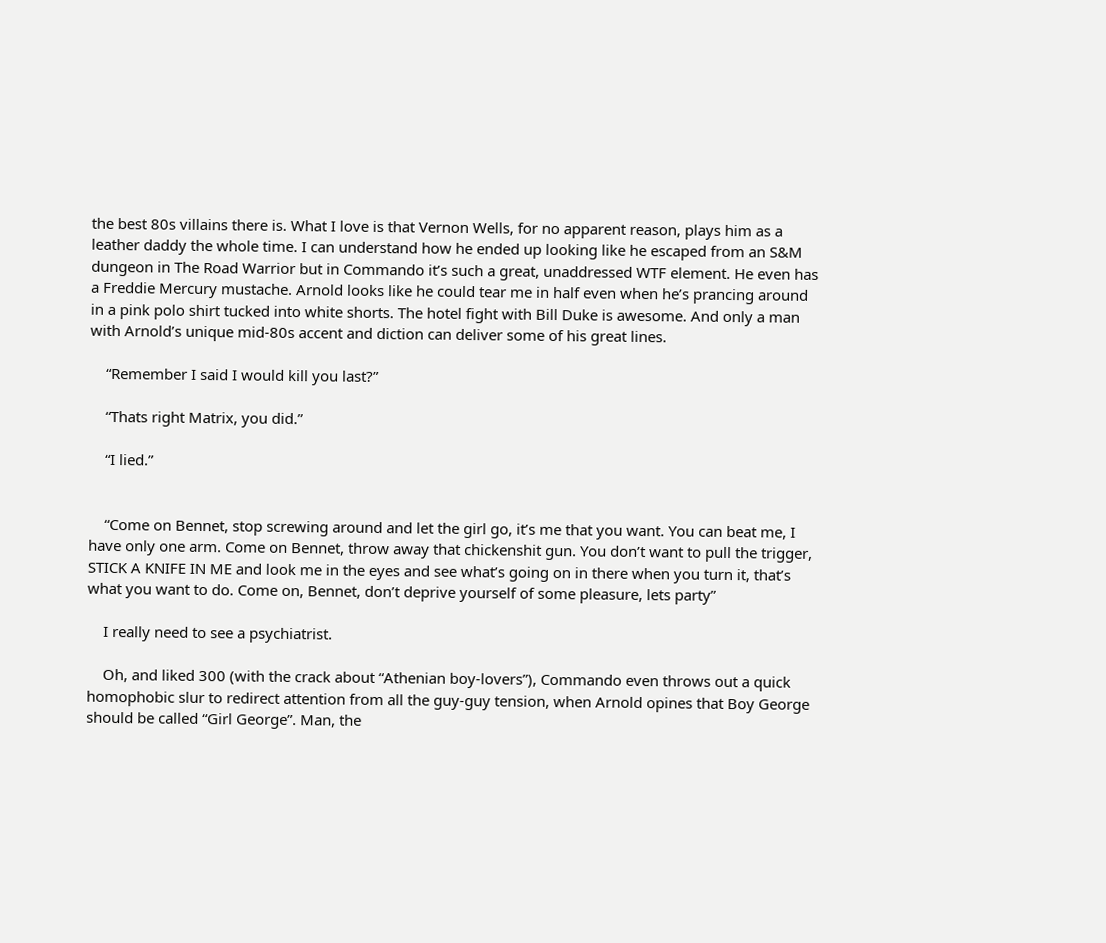the best 80s villains there is. What I love is that Vernon Wells, for no apparent reason, plays him as a leather daddy the whole time. I can understand how he ended up looking like he escaped from an S&M dungeon in The Road Warrior but in Commando it’s such a great, unaddressed WTF element. He even has a Freddie Mercury mustache. Arnold looks like he could tear me in half even when he’s prancing around in a pink polo shirt tucked into white shorts. The hotel fight with Bill Duke is awesome. And only a man with Arnold’s unique mid-80s accent and diction can deliver some of his great lines.

    “Remember I said I would kill you last?”

    “Thats right Matrix, you did.”

    “I lied.”


    “Come on Bennet, stop screwing around and let the girl go, it’s me that you want. You can beat me, I have only one arm. Come on Bennet, throw away that chickenshit gun. You don’t want to pull the trigger, STICK A KNIFE IN ME and look me in the eyes and see what’s going on in there when you turn it, that’s what you want to do. Come on, Bennet, don’t deprive yourself of some pleasure, lets party”

    I really need to see a psychiatrist.

    Oh, and liked 300 (with the crack about “Athenian boy-lovers”), Commando even throws out a quick homophobic slur to redirect attention from all the guy-guy tension, when Arnold opines that Boy George should be called “Girl George”. Man, the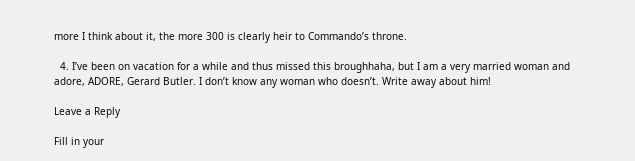more I think about it, the more 300 is clearly heir to Commando’s throne.

  4. I’ve been on vacation for a while and thus missed this broughhaha, but I am a very married woman and adore, ADORE, Gerard Butler. I don’t know any woman who doesn’t. Write away about him!

Leave a Reply

Fill in your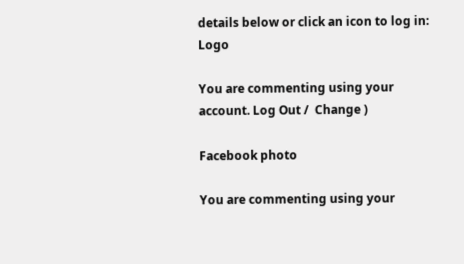details below or click an icon to log in: Logo

You are commenting using your account. Log Out /  Change )

Facebook photo

You are commenting using your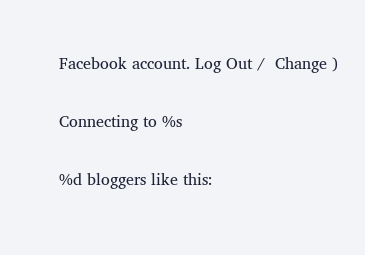Facebook account. Log Out /  Change )

Connecting to %s

%d bloggers like this: